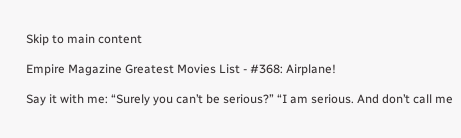Skip to main content

Empire Magazine Greatest Movies List - #368: Airplane!

Say it with me: “Surely you can’t be serious?” “I am serious. And don’t call me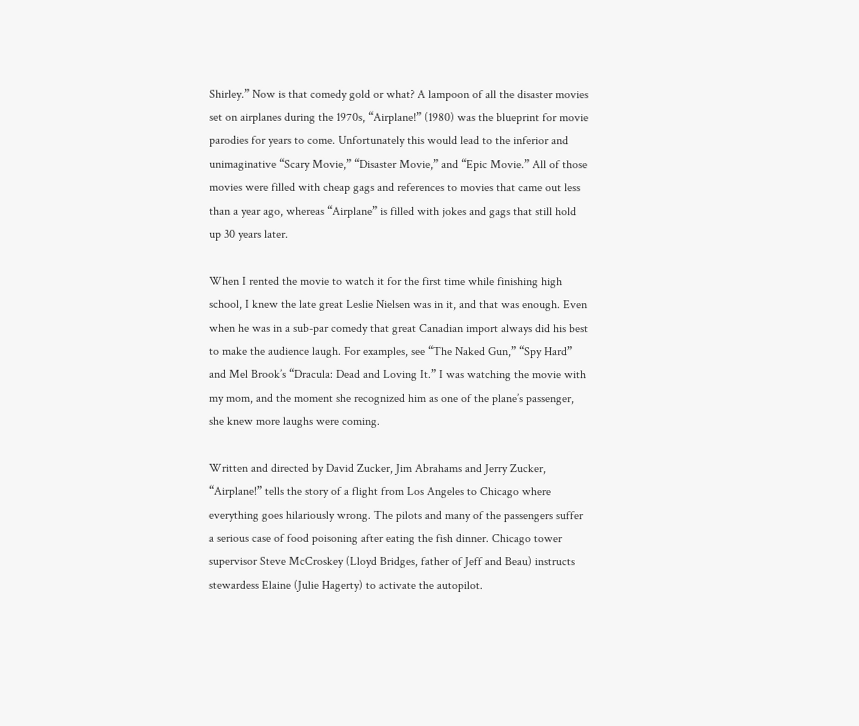Shirley.” Now is that comedy gold or what? A lampoon of all the disaster movies set on airplanes during the 1970s, “Airplane!” (1980) was the blueprint for movie parodies for years to come. Unfortunately this would lead to the inferior and unimaginative “Scary Movie,” “Disaster Movie,” and “Epic Movie.” All of those movies were filled with cheap gags and references to movies that came out less than a year ago, whereas “Airplane” is filled with jokes and gags that still hold up 30 years later.

When I rented the movie to watch it for the first time while finishing high school, I knew the late great Leslie Nielsen was in it, and that was enough. Even when he was in a sub-par comedy that great Canadian import always did his best to make the audience laugh. For examples, see “The Naked Gun,” “Spy Hard” and Mel Brook’s “Dracula: Dead and Loving It.” I was watching the movie with my mom, and the moment she recognized him as one of the plane’s passenger, she knew more laughs were coming.

Written and directed by David Zucker, Jim Abrahams and Jerry Zucker, “Airplane!” tells the story of a flight from Los Angeles to Chicago where everything goes hilariously wrong. The pilots and many of the passengers suffer a serious case of food poisoning after eating the fish dinner. Chicago tower supervisor Steve McCroskey (Lloyd Bridges, father of Jeff and Beau) instructs stewardess Elaine (Julie Hagerty) to activate the autopilot.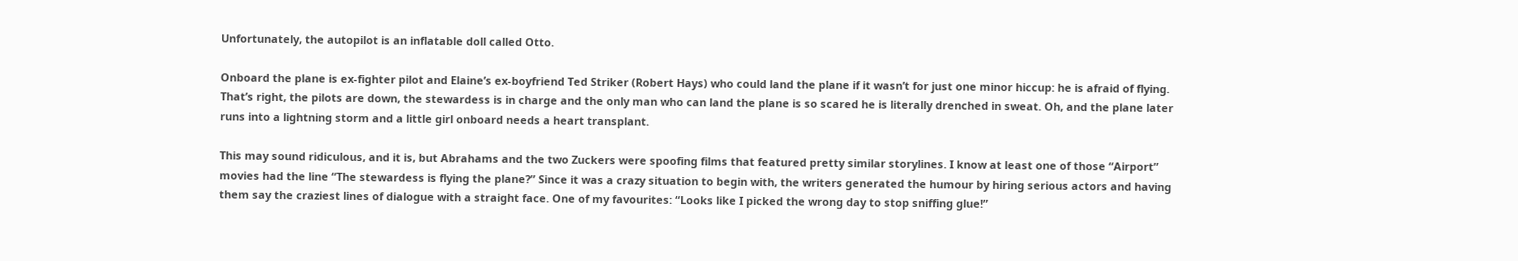Unfortunately, the autopilot is an inflatable doll called Otto.

Onboard the plane is ex-fighter pilot and Elaine’s ex-boyfriend Ted Striker (Robert Hays) who could land the plane if it wasn’t for just one minor hiccup: he is afraid of flying. That’s right, the pilots are down, the stewardess is in charge and the only man who can land the plane is so scared he is literally drenched in sweat. Oh, and the plane later runs into a lightning storm and a little girl onboard needs a heart transplant.

This may sound ridiculous, and it is, but Abrahams and the two Zuckers were spoofing films that featured pretty similar storylines. I know at least one of those “Airport” movies had the line “The stewardess is flying the plane?” Since it was a crazy situation to begin with, the writers generated the humour by hiring serious actors and having them say the craziest lines of dialogue with a straight face. One of my favourites: “Looks like I picked the wrong day to stop sniffing glue!”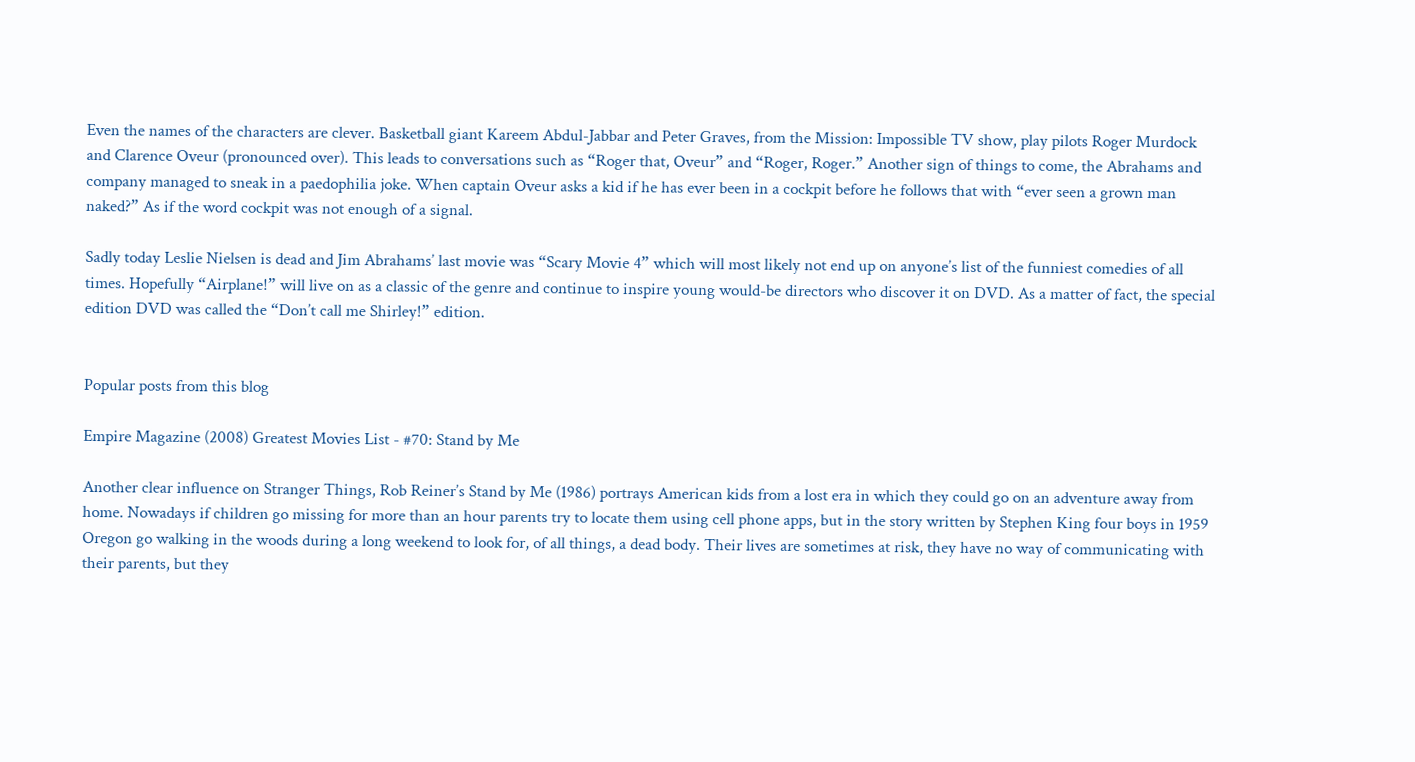Even the names of the characters are clever. Basketball giant Kareem Abdul-Jabbar and Peter Graves, from the Mission: Impossible TV show, play pilots Roger Murdock and Clarence Oveur (pronounced over). This leads to conversations such as “Roger that, Oveur” and “Roger, Roger.” Another sign of things to come, the Abrahams and company managed to sneak in a paedophilia joke. When captain Oveur asks a kid if he has ever been in a cockpit before he follows that with “ever seen a grown man naked?” As if the word cockpit was not enough of a signal.

Sadly today Leslie Nielsen is dead and Jim Abrahams’ last movie was “Scary Movie 4” which will most likely not end up on anyone’s list of the funniest comedies of all times. Hopefully “Airplane!” will live on as a classic of the genre and continue to inspire young would-be directors who discover it on DVD. As a matter of fact, the special edition DVD was called the “Don’t call me Shirley!” edition.


Popular posts from this blog

Empire Magazine (2008) Greatest Movies List - #70: Stand by Me

Another clear influence on Stranger Things, Rob Reiner’s Stand by Me (1986) portrays American kids from a lost era in which they could go on an adventure away from home. Nowadays if children go missing for more than an hour parents try to locate them using cell phone apps, but in the story written by Stephen King four boys in 1959 Oregon go walking in the woods during a long weekend to look for, of all things, a dead body. Their lives are sometimes at risk, they have no way of communicating with their parents, but they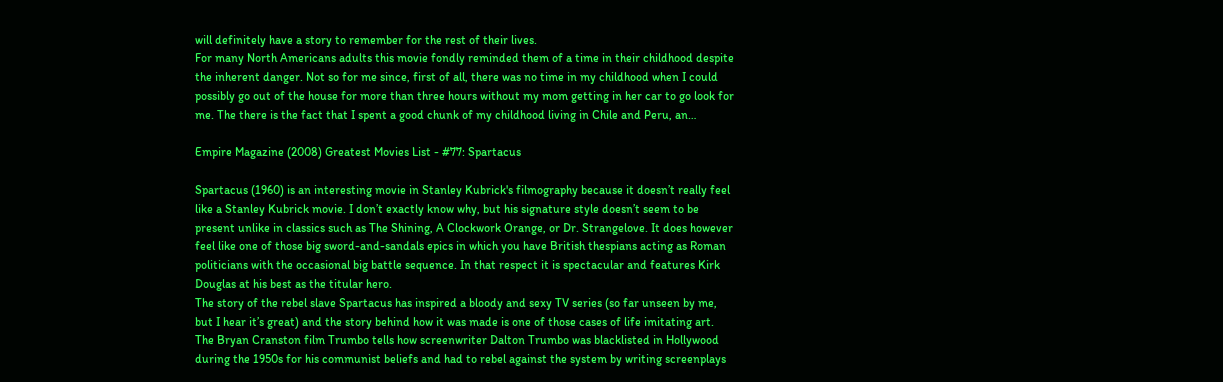will definitely have a story to remember for the rest of their lives.
For many North Americans adults this movie fondly reminded them of a time in their childhood despite the inherent danger. Not so for me since, first of all, there was no time in my childhood when I could possibly go out of the house for more than three hours without my mom getting in her car to go look for me. The there is the fact that I spent a good chunk of my childhood living in Chile and Peru, an…

Empire Magazine (2008) Greatest Movies List - #77: Spartacus

Spartacus (1960) is an interesting movie in Stanley Kubrick's filmography because it doesn’t really feel like a Stanley Kubrick movie. I don’t exactly know why, but his signature style doesn’t seem to be present unlike in classics such as The Shining, A Clockwork Orange, or Dr. Strangelove. It does however feel like one of those big sword-and-sandals epics in which you have British thespians acting as Roman politicians with the occasional big battle sequence. In that respect it is spectacular and features Kirk Douglas at his best as the titular hero.
The story of the rebel slave Spartacus has inspired a bloody and sexy TV series (so far unseen by me, but I hear it’s great) and the story behind how it was made is one of those cases of life imitating art. The Bryan Cranston film Trumbo tells how screenwriter Dalton Trumbo was blacklisted in Hollywood during the 1950s for his communist beliefs and had to rebel against the system by writing screenplays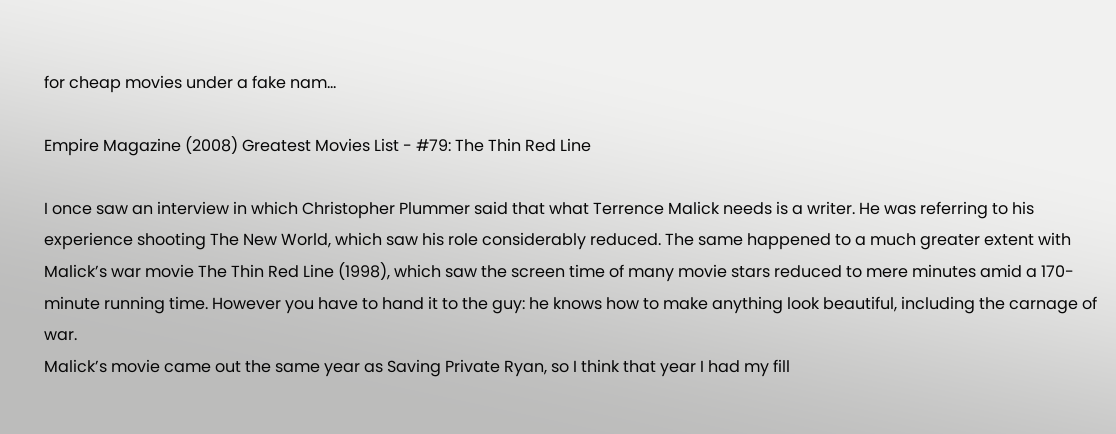for cheap movies under a fake nam…

Empire Magazine (2008) Greatest Movies List - #79: The Thin Red Line

I once saw an interview in which Christopher Plummer said that what Terrence Malick needs is a writer. He was referring to his experience shooting The New World, which saw his role considerably reduced. The same happened to a much greater extent with Malick’s war movie The Thin Red Line (1998), which saw the screen time of many movie stars reduced to mere minutes amid a 170-minute running time. However you have to hand it to the guy: he knows how to make anything look beautiful, including the carnage of war.
Malick’s movie came out the same year as Saving Private Ryan, so I think that year I had my fill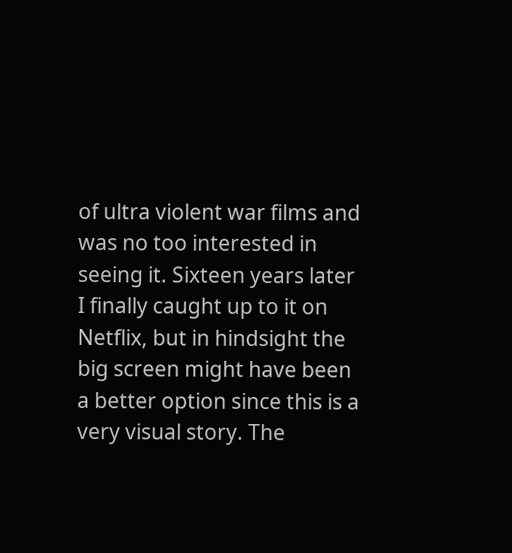of ultra violent war films and was no too interested in seeing it. Sixteen years later I finally caught up to it on Netflix, but in hindsight the big screen might have been a better option since this is a very visual story. The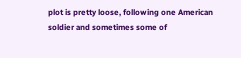plot is pretty loose, following one American soldier and sometimes some of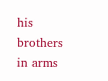his brothers in arms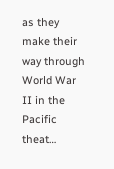as they make their way through World War II in the Pacific theat…